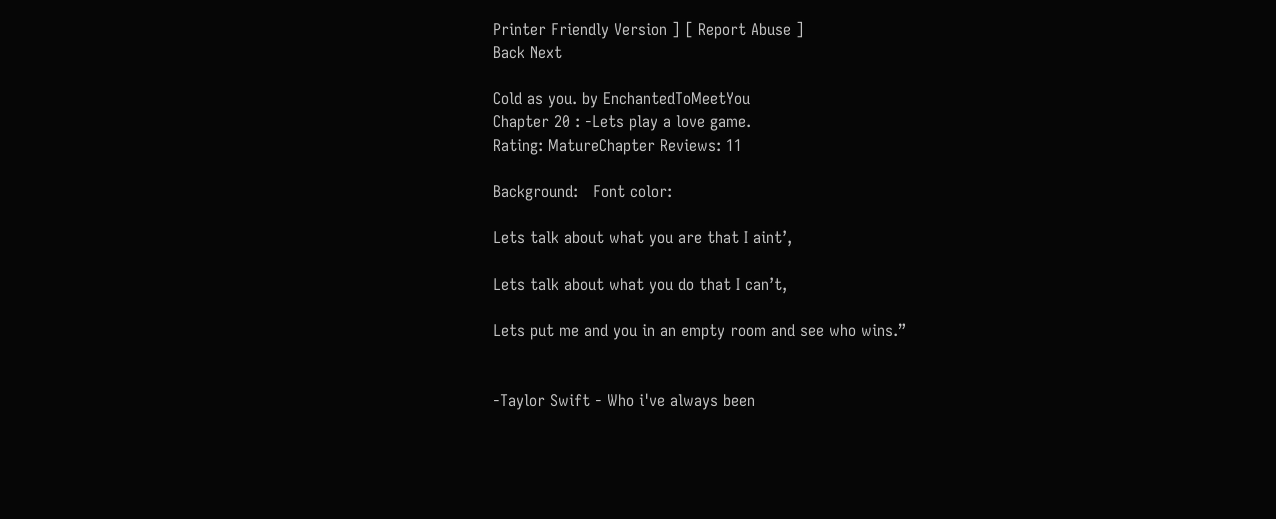Printer Friendly Version ] [ Report Abuse ]
Back Next

Cold as you. by EnchantedToMeetYou
Chapter 20 : -Lets play a love game.
Rating: MatureChapter Reviews: 11

Background:   Font color:

Lets talk about what you are that I aint’,

Lets talk about what you do that I can’t,

Lets put me and you in an empty room and see who wins.”


-Taylor Swift - Who i've always been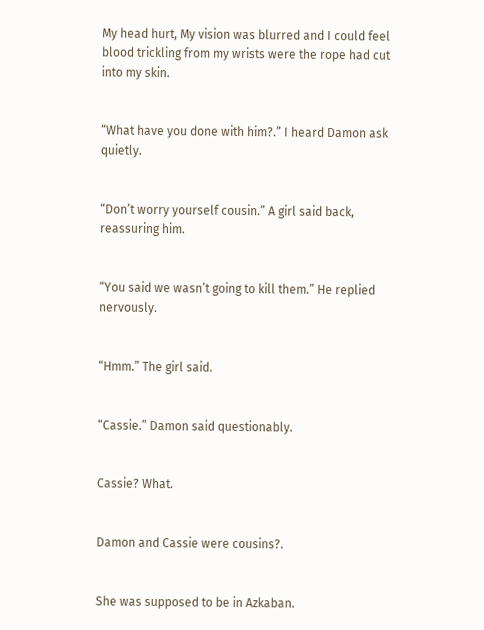My head hurt, My vision was blurred and I could feel blood trickling from my wrists were the rope had cut into my skin.


“What have you done with him?.” I heard Damon ask quietly.


“Don’t worry yourself cousin.” A girl said back, reassuring him.


“You said we wasn’t going to kill them.” He replied nervously.


“Hmm.” The girl said.


“Cassie.” Damon said questionably.


Cassie? What.


Damon and Cassie were cousins?.


She was supposed to be in Azkaban.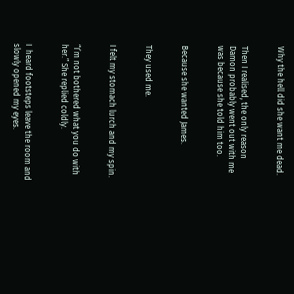Why the hell did she want me dead.


Then I realised, the only reason Damon probably went out with me was because she told him too.


Because she wanted James.


They used me.


I felt my stomach lurch and my spin.


“I’m not bothered what you do with her.” She replied coldly.


I  heard footsteps leave the room and slowly opened my eyes.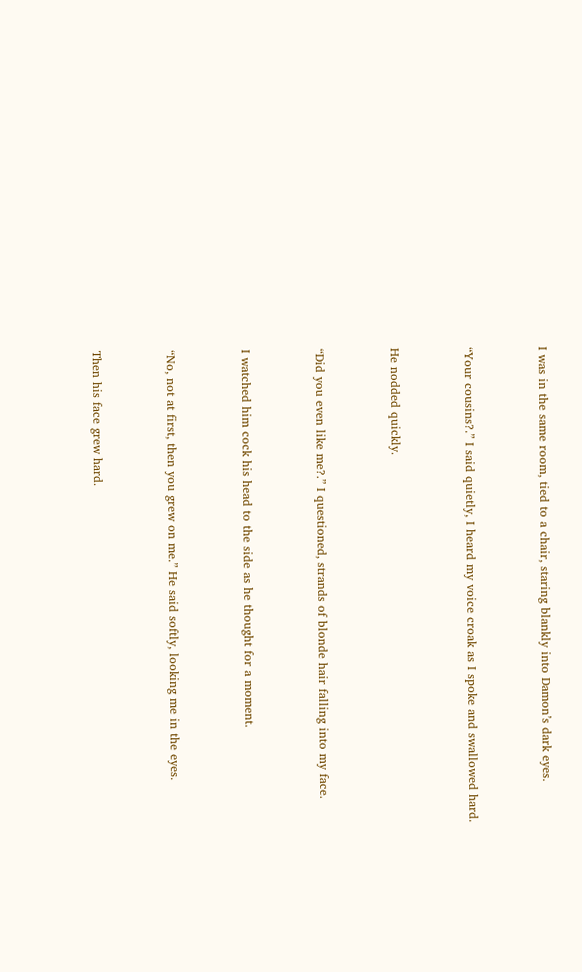I was in the same room, tied to a chair, staring blankly into Damon’s dark eyes.


“Your cousins?.” I said quietly, I heard my voice croak as I spoke and swallowed hard.


He nodded quickly.


“Did you even like me?.” I questioned, strands of blonde hair falling into my face.


I watched him cock his head to the side as he thought for a moment.


“No, not at first, then you grew on me.” He said softly, looking me in the eyes.


Then his face grew hard.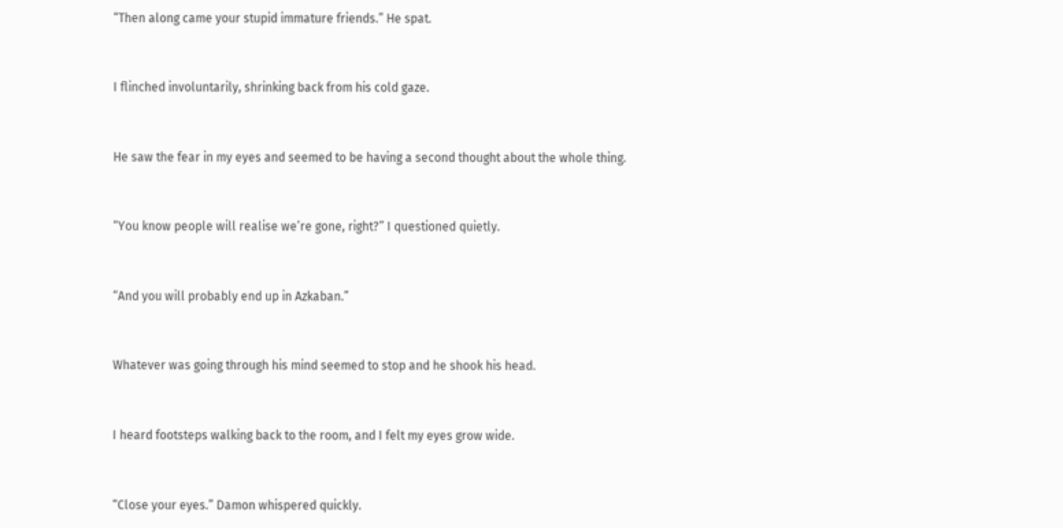“Then along came your stupid immature friends.” He spat.


I flinched involuntarily, shrinking back from his cold gaze.


He saw the fear in my eyes and seemed to be having a second thought about the whole thing.


“You know people will realise we’re gone, right?” I questioned quietly.


“And you will probably end up in Azkaban.”


Whatever was going through his mind seemed to stop and he shook his head.


I heard footsteps walking back to the room, and I felt my eyes grow wide.


“Close your eyes.” Damon whispered quickly.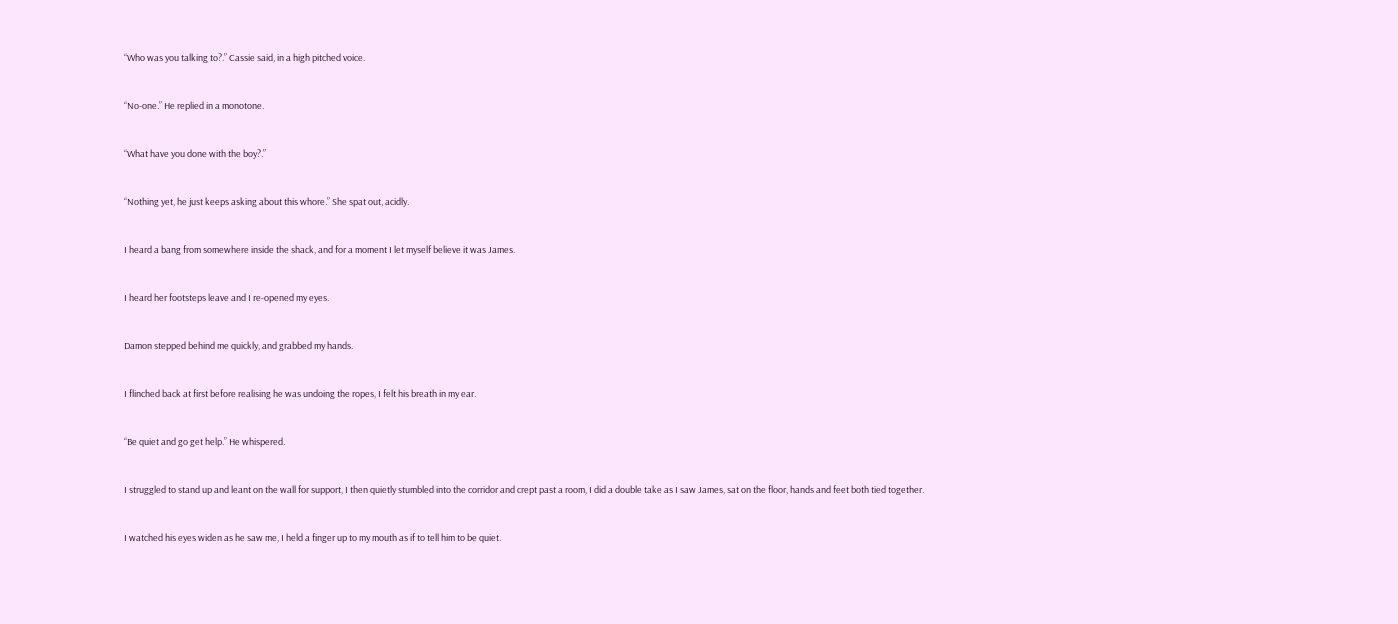“Who was you talking to?.” Cassie said, in a high pitched voice.


“No-one.” He replied in a monotone.


“What have you done with the boy?.”


“Nothing yet, he just keeps asking about this whore.” She spat out, acidly.


I heard a bang from somewhere inside the shack, and for a moment I let myself believe it was James.


I heard her footsteps leave and I re-opened my eyes.


Damon stepped behind me quickly, and grabbed my hands.


I flinched back at first before realising he was undoing the ropes, I felt his breath in my ear.


“Be quiet and go get help.” He whispered.


I struggled to stand up and leant on the wall for support, I then quietly stumbled into the corridor and crept past a room, I did a double take as I saw James, sat on the floor, hands and feet both tied together.


I watched his eyes widen as he saw me, I held a finger up to my mouth as if to tell him to be quiet.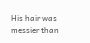His hair was messier than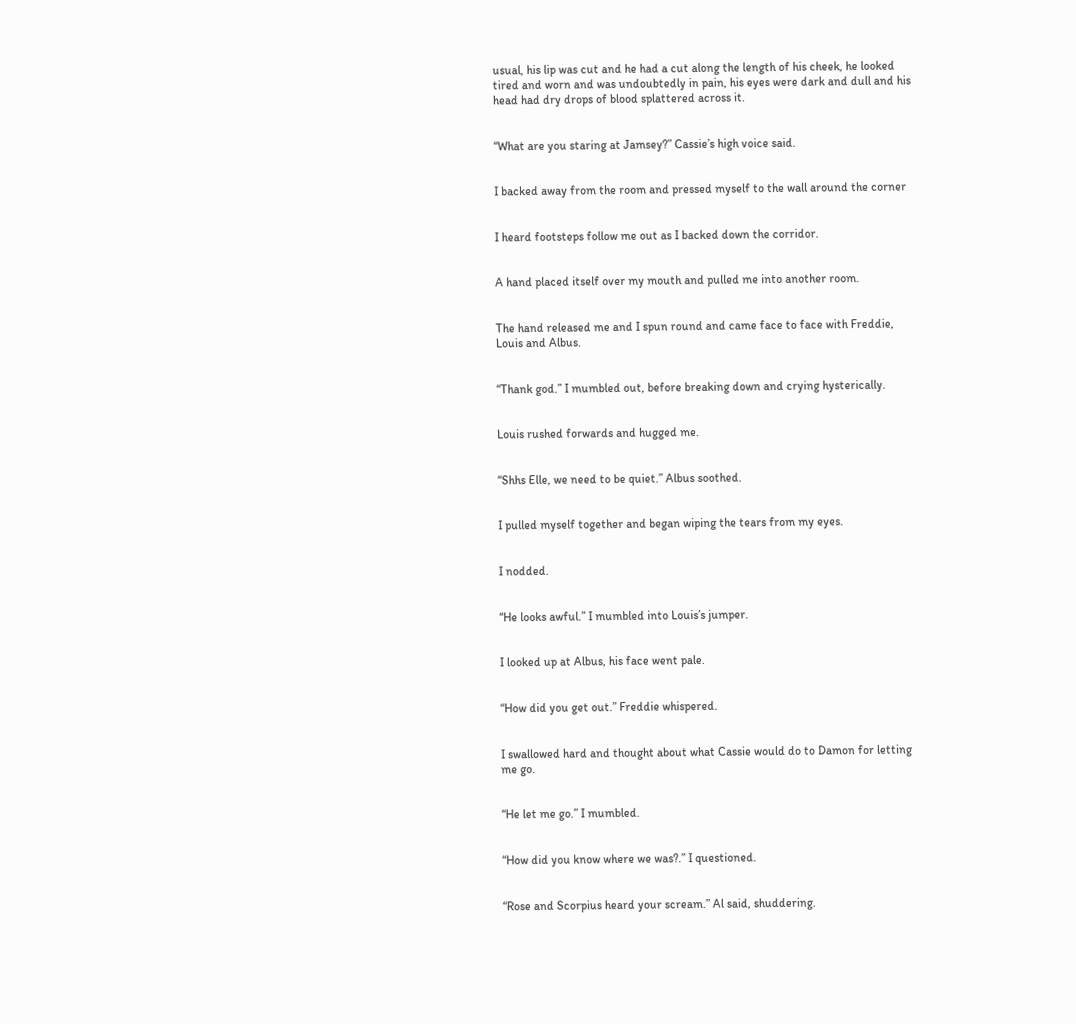usual, his lip was cut and he had a cut along the length of his cheek, he looked tired and worn and was undoubtedly in pain, his eyes were dark and dull and his head had dry drops of blood splattered across it.


“What are you staring at Jamsey?” Cassie’s high voice said.


I backed away from the room and pressed myself to the wall around the corner


I heard footsteps follow me out as I backed down the corridor.


A hand placed itself over my mouth and pulled me into another room.


The hand released me and I spun round and came face to face with Freddie, Louis and Albus.


“Thank god.” I mumbled out, before breaking down and crying hysterically.


Louis rushed forwards and hugged me.


“Shhs Elle, we need to be quiet.” Albus soothed.


I pulled myself together and began wiping the tears from my eyes.


I nodded.


“He looks awful.” I mumbled into Louis’s jumper.


I looked up at Albus, his face went pale.


“How did you get out.” Freddie whispered.


I swallowed hard and thought about what Cassie would do to Damon for letting me go.


“He let me go.” I mumbled.


“How did you know where we was?.” I questioned.


“Rose and Scorpius heard your scream.” Al said, shuddering.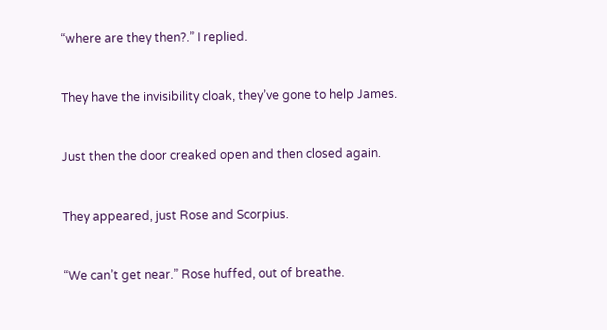“where are they then?.” I replied.


They have the invisibility cloak, they’ve gone to help James.


Just then the door creaked open and then closed again.


They appeared, just Rose and Scorpius.


“We can’t get near.” Rose huffed, out of breathe.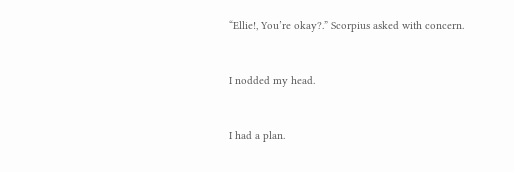“Ellie!, You’re okay?.” Scorpius asked with concern.


I nodded my head.


I had a plan.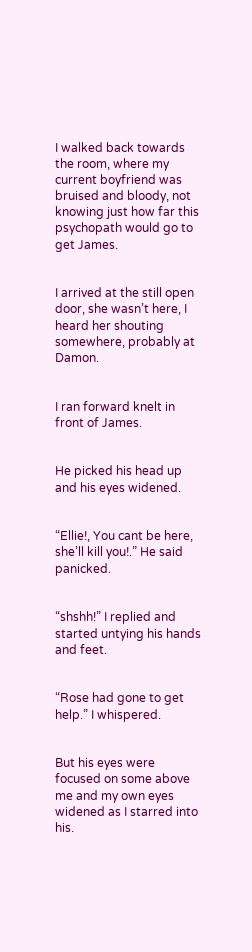I walked back towards the room, where my current boyfriend was bruised and bloody, not knowing just how far this psychopath would go to get James.


I arrived at the still open door, she wasn’t here, I heard her shouting somewhere, probably at Damon.


I ran forward knelt in front of James.


He picked his head up and his eyes widened.


“Ellie!, You cant be here, she’ll kill you!.” He said panicked.


“shshh!” I replied and started untying his hands and feet.


“Rose had gone to get help.” I whispered.


But his eyes were focused on some above me and my own eyes widened as I starred into his.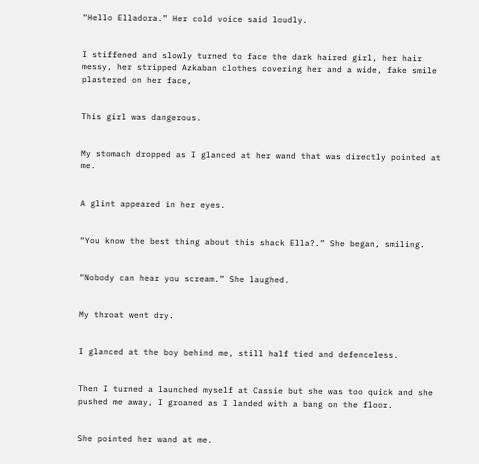“Hello Elladora.” Her cold voice said loudly.


I stiffened and slowly turned to face the dark haired girl, her hair messy, her stripped Azkaban clothes covering her and a wide, fake smile plastered on her face,


This girl was dangerous.


My stomach dropped as I glanced at her wand that was directly pointed at me.


A glint appeared in her eyes.


“You know the best thing about this shack Ella?.” She began, smiling.


“Nobody can hear you scream.” She laughed.


My throat went dry.


I glanced at the boy behind me, still half tied and defenceless.


Then I turned a launched myself at Cassie but she was too quick and she pushed me away, I groaned as I landed with a bang on the floor.


She pointed her wand at me.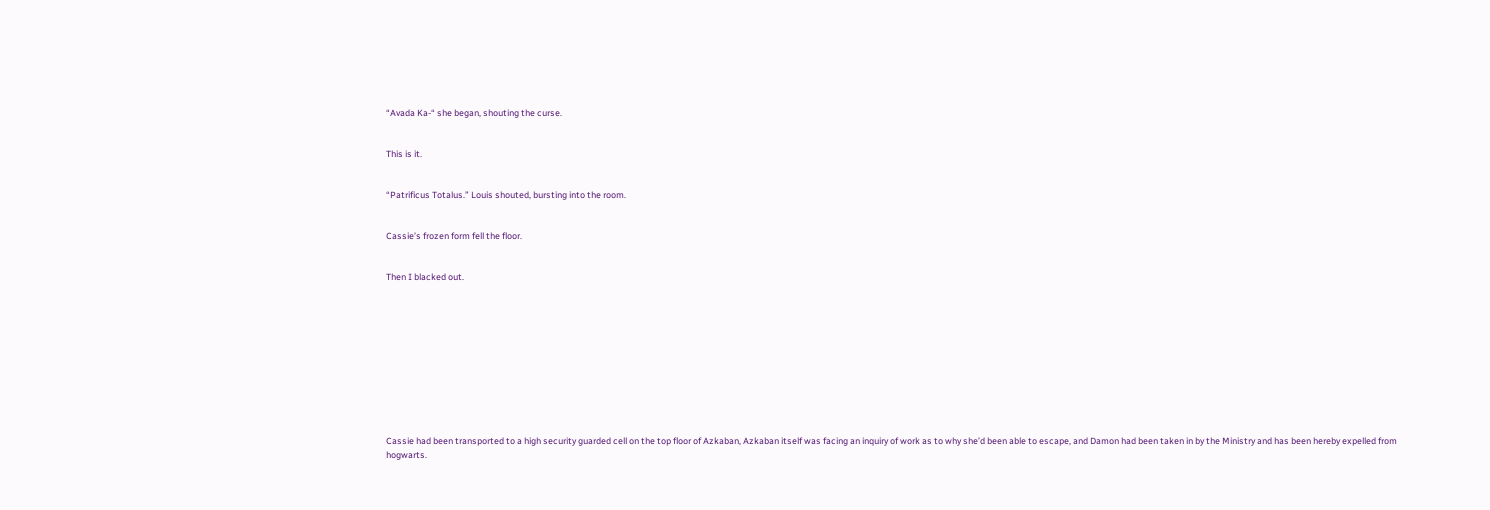“Avada Ka-“ she began, shouting the curse.


This is it.


“Patrificus Totalus.” Louis shouted, bursting into the room.


Cassie’s frozen form fell the floor.


Then I blacked out.











Cassie had been transported to a high security guarded cell on the top floor of Azkaban, Azkaban itself was facing an inquiry of work as to why she’d been able to escape, and Damon had been taken in by the Ministry and has been hereby expelled from hogwarts.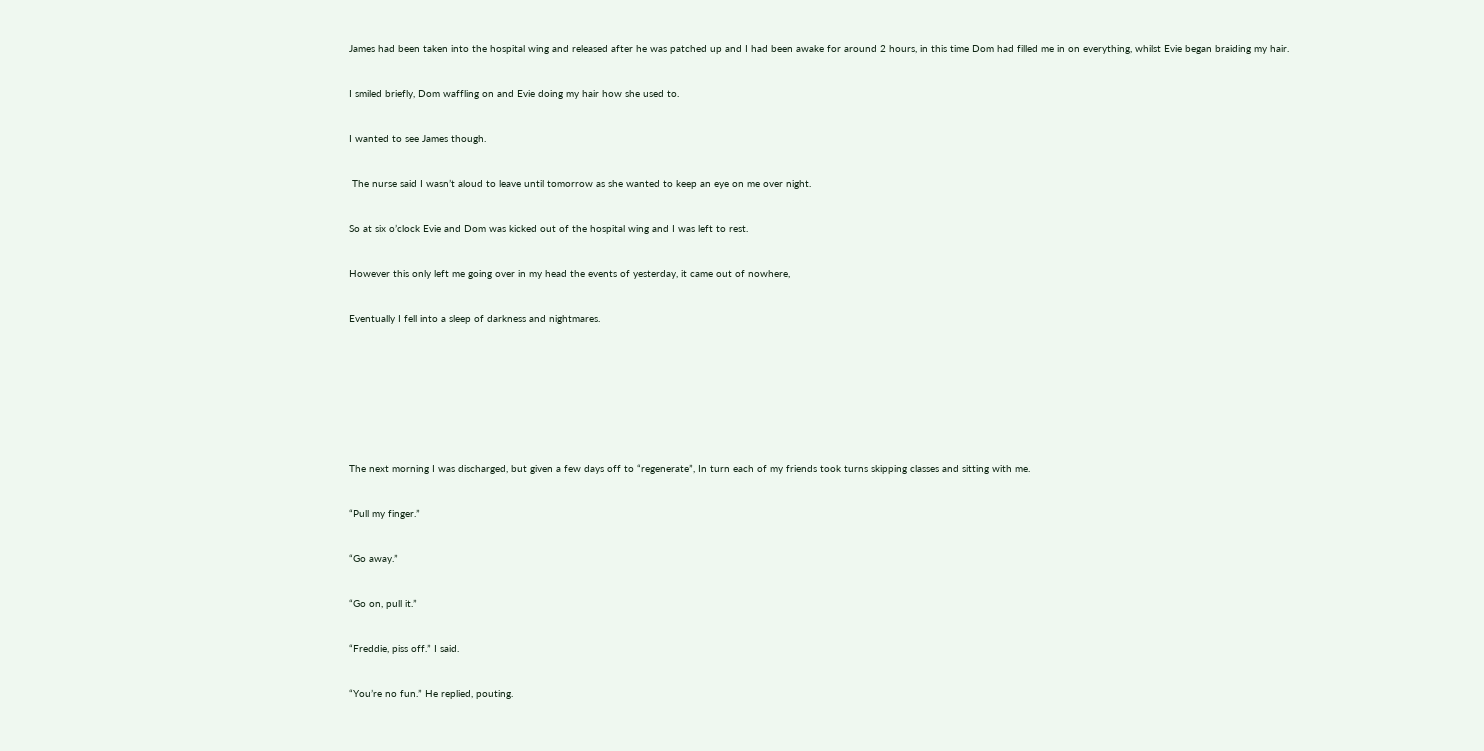James had been taken into the hospital wing and released after he was patched up and I had been awake for around 2 hours, in this time Dom had filled me in on everything, whilst Evie began braiding my hair.


I smiled briefly, Dom waffling on and Evie doing my hair how she used to.


I wanted to see James though.


 The nurse said I wasn’t aloud to leave until tomorrow as she wanted to keep an eye on me over night.


So at six o’clock Evie and Dom was kicked out of the hospital wing and I was left to rest.


However this only left me going over in my head the events of yesterday, it came out of nowhere,


Eventually I fell into a sleep of darkness and nightmares.









The next morning I was discharged, but given a few days off to “regenerate”, In turn each of my friends took turns skipping classes and sitting with me.


“Pull my finger.”


“Go away.”


“Go on, pull it.”


“Freddie, piss off.” I said.


“You’re no fun.” He replied, pouting.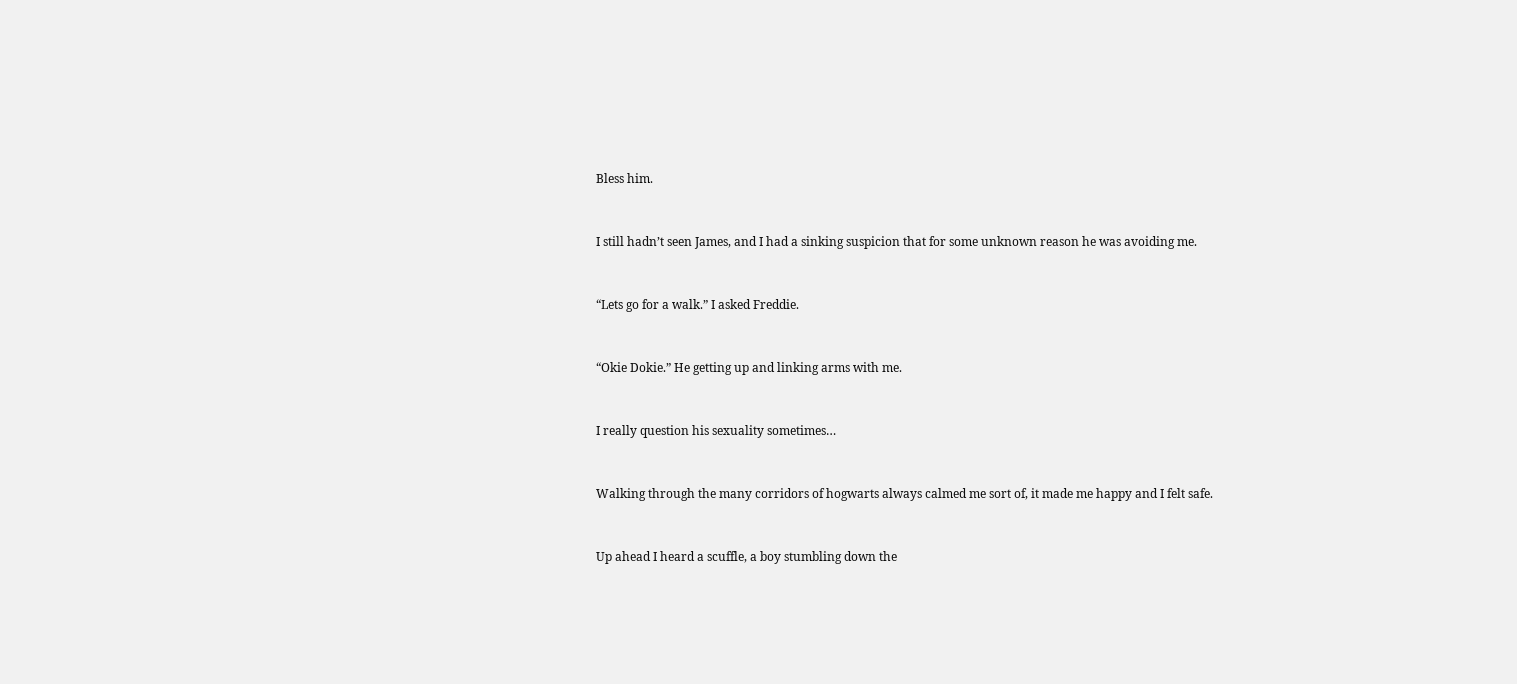Bless him.


I still hadn’t seen James, and I had a sinking suspicion that for some unknown reason he was avoiding me.


“Lets go for a walk.” I asked Freddie.


“Okie Dokie.” He getting up and linking arms with me.


I really question his sexuality sometimes…


Walking through the many corridors of hogwarts always calmed me sort of, it made me happy and I felt safe.


Up ahead I heard a scuffle, a boy stumbling down the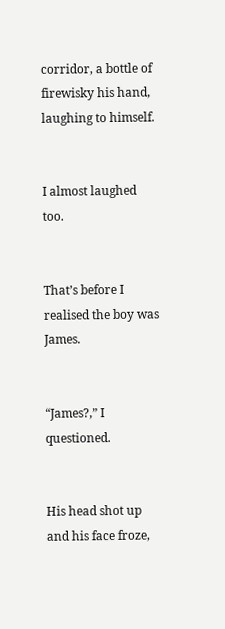corridor, a bottle of firewisky his hand, laughing to himself.


I almost laughed too.


That’s before I realised the boy was James.


“James?,” I questioned.


His head shot up and his face froze,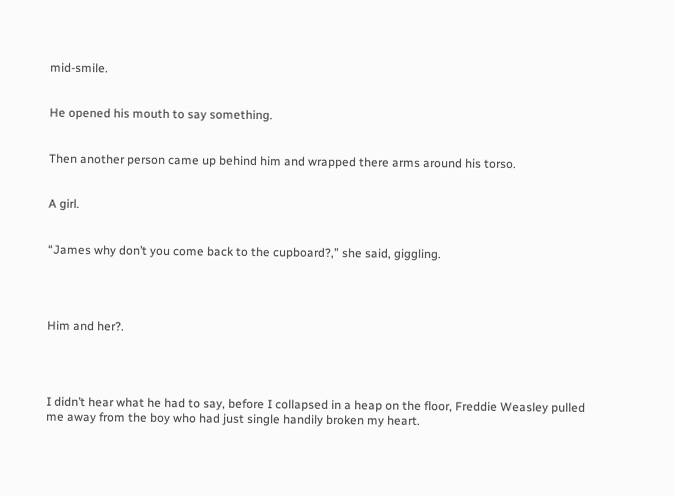mid-smile.


He opened his mouth to say something.


Then another person came up behind him and wrapped there arms around his torso.


A girl.


“James why don’t you come back to the cupboard?,” she said, giggling.




Him and her?.




I didn’t hear what he had to say, before I collapsed in a heap on the floor, Freddie Weasley pulled me away from the boy who had just single handily broken my heart.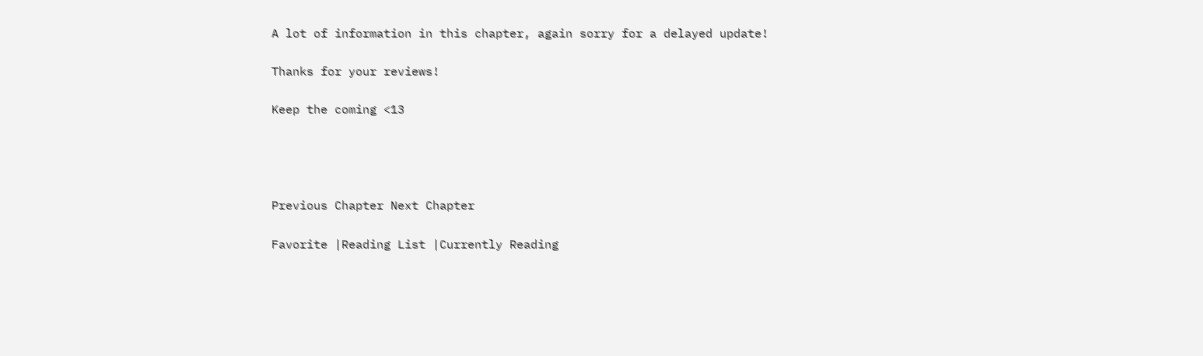A lot of information in this chapter, again sorry for a delayed update!

Thanks for your reviews!

Keep the coming <13




Previous Chapter Next Chapter

Favorite |Reading List |Currently Reading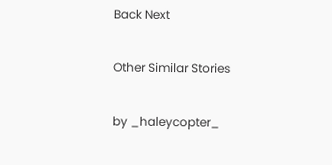Back Next

Other Similar Stories

by _haleycopter_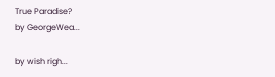True Paradise?
by GeorgeWea...

by wish righ...